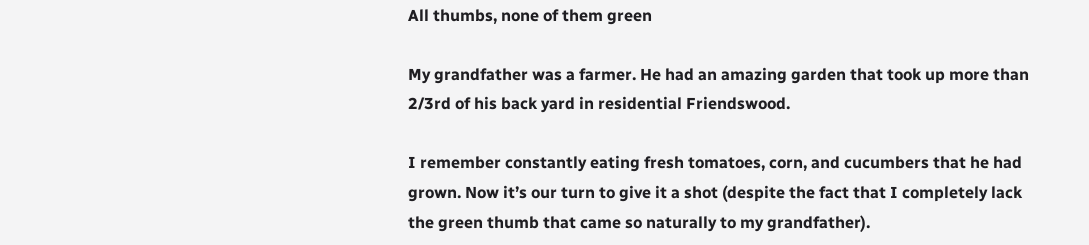All thumbs, none of them green

My grandfather was a farmer. He had an amazing garden that took up more than 2/3rd of his back yard in residential Friendswood.

I remember constantly eating fresh tomatoes, corn, and cucumbers that he had grown. Now it’s our turn to give it a shot (despite the fact that I completely lack the green thumb that came so naturally to my grandfather).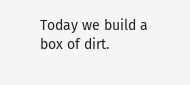Today we build a box of dirt.